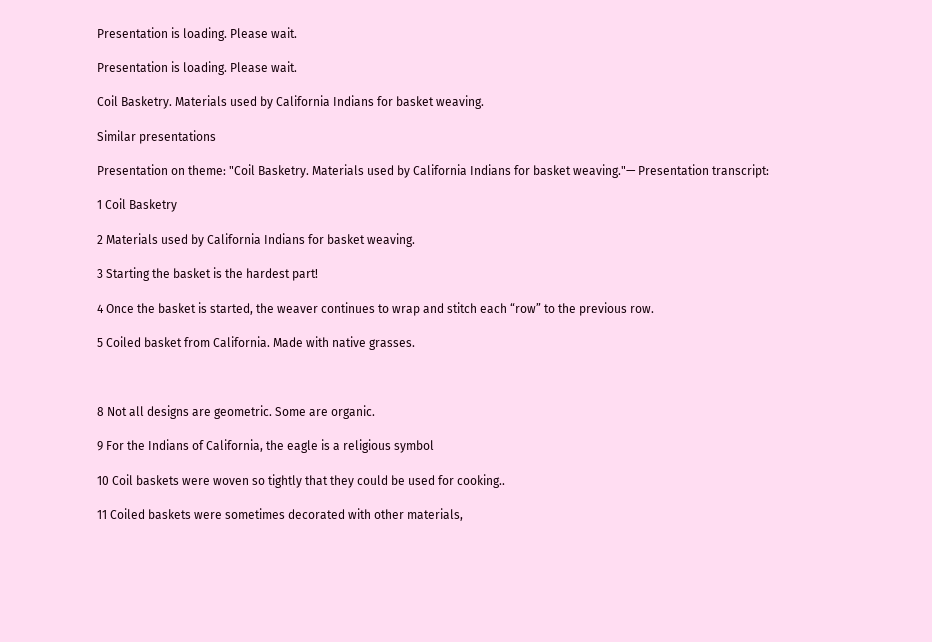Presentation is loading. Please wait.

Presentation is loading. Please wait.

Coil Basketry. Materials used by California Indians for basket weaving.

Similar presentations

Presentation on theme: "Coil Basketry. Materials used by California Indians for basket weaving."— Presentation transcript:

1 Coil Basketry

2 Materials used by California Indians for basket weaving.

3 Starting the basket is the hardest part!

4 Once the basket is started, the weaver continues to wrap and stitch each “row” to the previous row.

5 Coiled basket from California. Made with native grasses.



8 Not all designs are geometric. Some are organic.

9 For the Indians of California, the eagle is a religious symbol

10 Coil baskets were woven so tightly that they could be used for cooking..

11 Coiled baskets were sometimes decorated with other materials,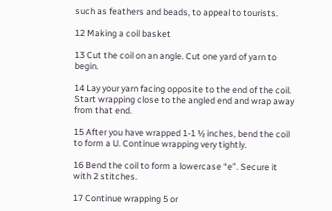such as feathers and beads, to appeal to tourists.

12 Making a coil basket

13 Cut the coil on an angle. Cut one yard of yarn to begin.

14 Lay your yarn facing opposite to the end of the coil. Start wrapping close to the angled end and wrap away from that end.

15 After you have wrapped 1-1 ½ inches, bend the coil to form a U. Continue wrapping very tightly.

16 Bend the coil to form a lowercase “e”. Secure it with 2 stitches.

17 Continue wrapping 5 or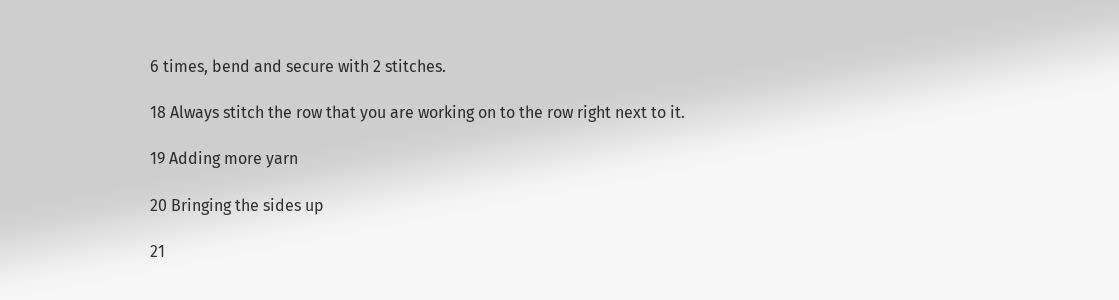6 times, bend and secure with 2 stitches.

18 Always stitch the row that you are working on to the row right next to it.

19 Adding more yarn

20 Bringing the sides up

21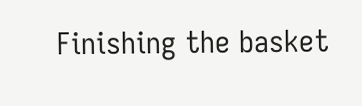Finishing the basket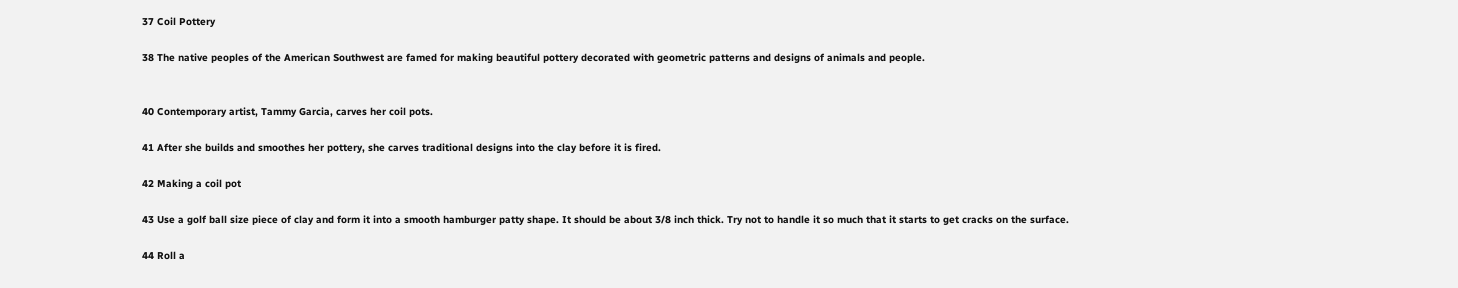37 Coil Pottery

38 The native peoples of the American Southwest are famed for making beautiful pottery decorated with geometric patterns and designs of animals and people.


40 Contemporary artist, Tammy Garcia, carves her coil pots.

41 After she builds and smoothes her pottery, she carves traditional designs into the clay before it is fired.

42 Making a coil pot

43 Use a golf ball size piece of clay and form it into a smooth hamburger patty shape. It should be about 3/8 inch thick. Try not to handle it so much that it starts to get cracks on the surface.

44 Roll a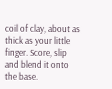coil of clay, about as thick as your little finger. Score, slip and blend it onto the base.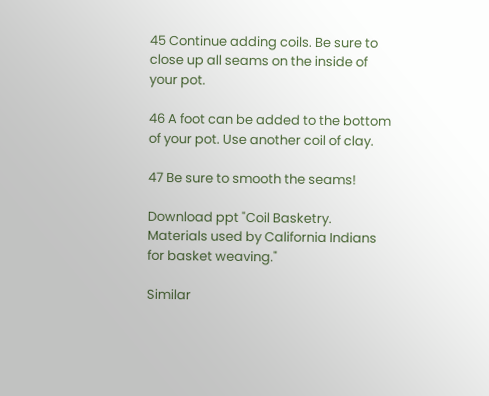45 Continue adding coils. Be sure to close up all seams on the inside of your pot.

46 A foot can be added to the bottom of your pot. Use another coil of clay.

47 Be sure to smooth the seams!

Download ppt "Coil Basketry. Materials used by California Indians for basket weaving."

Similar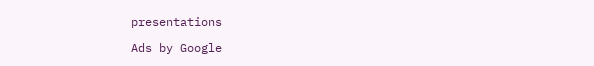presentations

Ads by Google